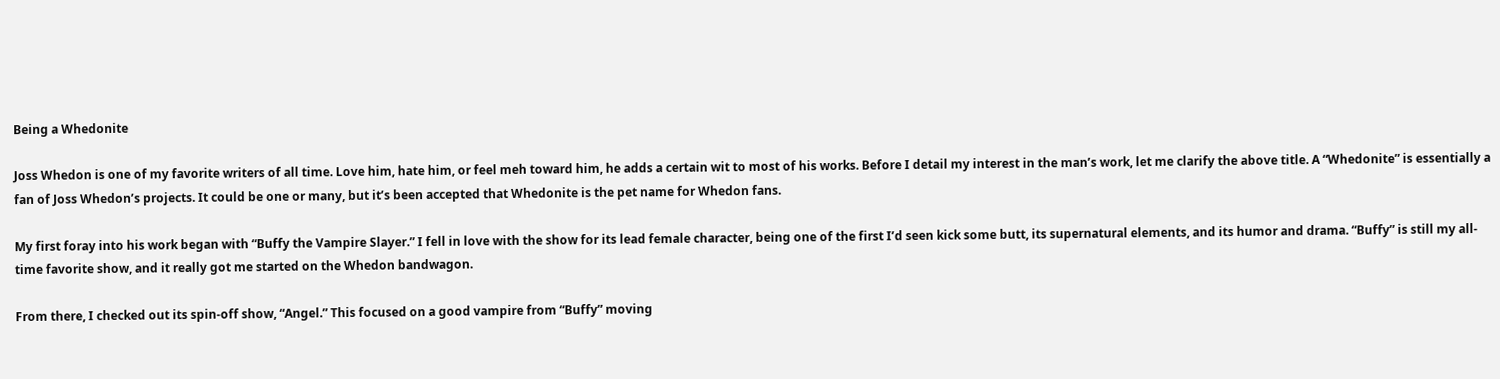Being a Whedonite

Joss Whedon is one of my favorite writers of all time. Love him, hate him, or feel meh toward him, he adds a certain wit to most of his works. Before I detail my interest in the man’s work, let me clarify the above title. A “Whedonite” is essentially a fan of Joss Whedon’s projects. It could be one or many, but it’s been accepted that Whedonite is the pet name for Whedon fans.

My first foray into his work began with “Buffy the Vampire Slayer.” I fell in love with the show for its lead female character, being one of the first I’d seen kick some butt, its supernatural elements, and its humor and drama. “Buffy” is still my all-time favorite show, and it really got me started on the Whedon bandwagon.

From there, I checked out its spin-off show, “Angel.” This focused on a good vampire from “Buffy” moving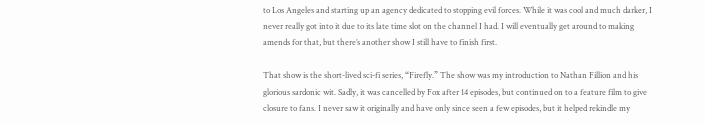to Los Angeles and starting up an agency dedicated to stopping evil forces. While it was cool and much darker, I never really got into it due to its late time slot on the channel I had. I will eventually get around to making amends for that, but there’s another show I still have to finish first.

That show is the short-lived sci-fi series, “Firefly.” The show was my introduction to Nathan Fillion and his glorious sardonic wit. Sadly, it was cancelled by Fox after 14 episodes, but continued on to a feature film to give closure to fans. I never saw it originally and have only since seen a few episodes, but it helped rekindle my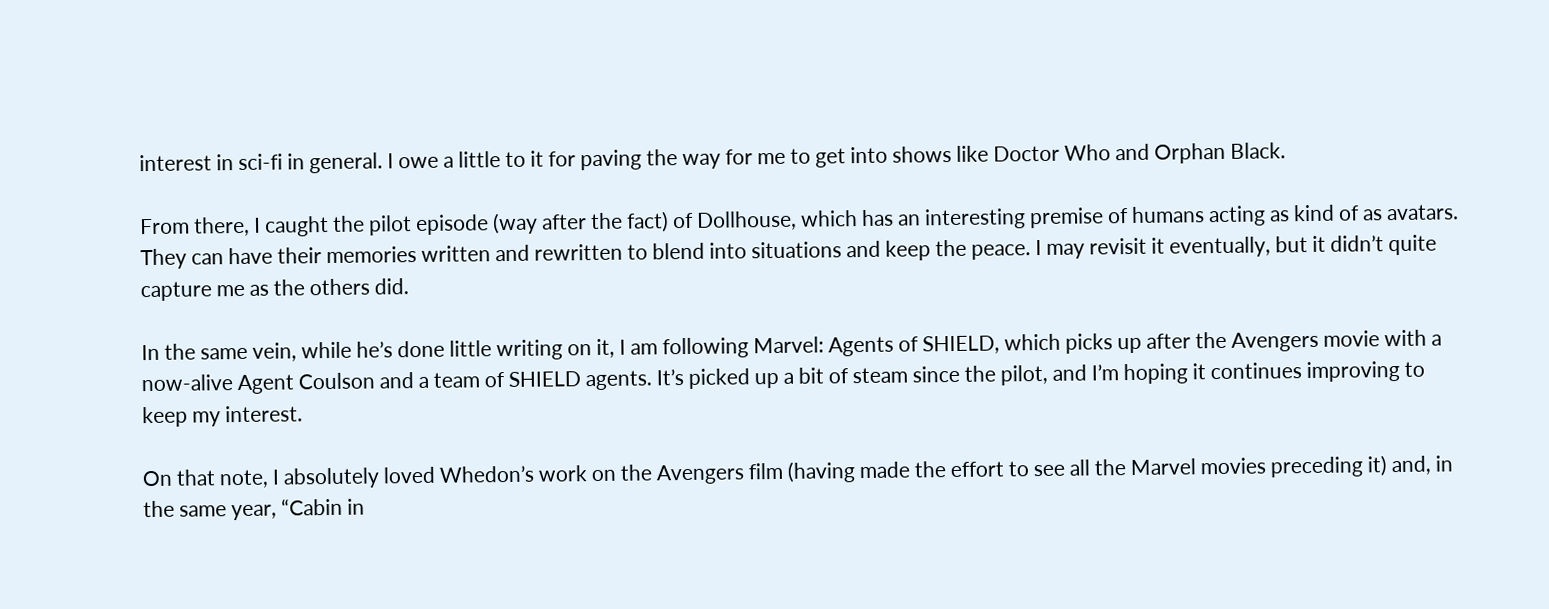interest in sci-fi in general. I owe a little to it for paving the way for me to get into shows like Doctor Who and Orphan Black.

From there, I caught the pilot episode (way after the fact) of Dollhouse, which has an interesting premise of humans acting as kind of as avatars. They can have their memories written and rewritten to blend into situations and keep the peace. I may revisit it eventually, but it didn’t quite capture me as the others did.

In the same vein, while he’s done little writing on it, I am following Marvel: Agents of SHIELD, which picks up after the Avengers movie with a now-alive Agent Coulson and a team of SHIELD agents. It’s picked up a bit of steam since the pilot, and I’m hoping it continues improving to keep my interest.

On that note, I absolutely loved Whedon’s work on the Avengers film (having made the effort to see all the Marvel movies preceding it) and, in the same year, “Cabin in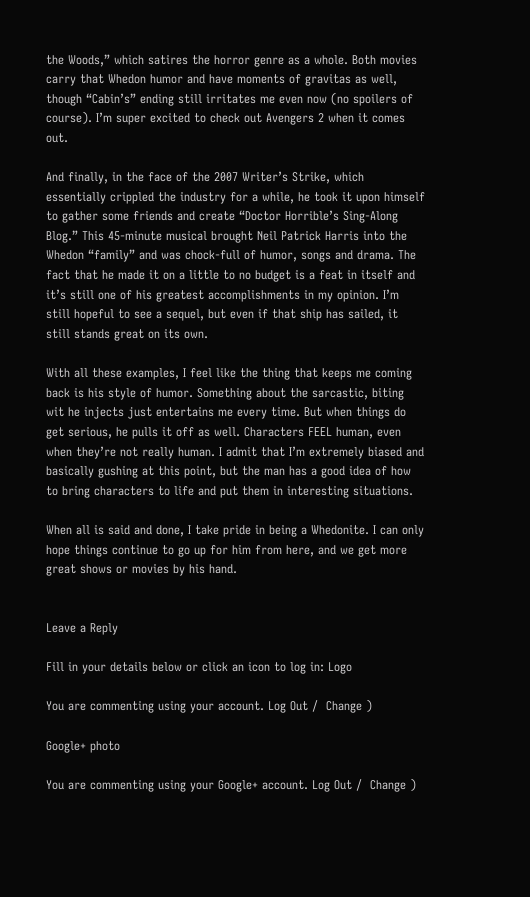the Woods,” which satires the horror genre as a whole. Both movies carry that Whedon humor and have moments of gravitas as well, though “Cabin’s” ending still irritates me even now (no spoilers of course). I’m super excited to check out Avengers 2 when it comes out.

And finally, in the face of the 2007 Writer’s Strike, which essentially crippled the industry for a while, he took it upon himself to gather some friends and create “Doctor Horrible’s Sing-Along Blog.” This 45-minute musical brought Neil Patrick Harris into the Whedon “family” and was chock-full of humor, songs and drama. The fact that he made it on a little to no budget is a feat in itself and it’s still one of his greatest accomplishments in my opinion. I’m still hopeful to see a sequel, but even if that ship has sailed, it still stands great on its own.

With all these examples, I feel like the thing that keeps me coming back is his style of humor. Something about the sarcastic, biting wit he injects just entertains me every time. But when things do get serious, he pulls it off as well. Characters FEEL human, even when they’re not really human. I admit that I’m extremely biased and basically gushing at this point, but the man has a good idea of how to bring characters to life and put them in interesting situations.

When all is said and done, I take pride in being a Whedonite. I can only hope things continue to go up for him from here, and we get more great shows or movies by his hand.


Leave a Reply

Fill in your details below or click an icon to log in: Logo

You are commenting using your account. Log Out /  Change )

Google+ photo

You are commenting using your Google+ account. Log Out /  Change )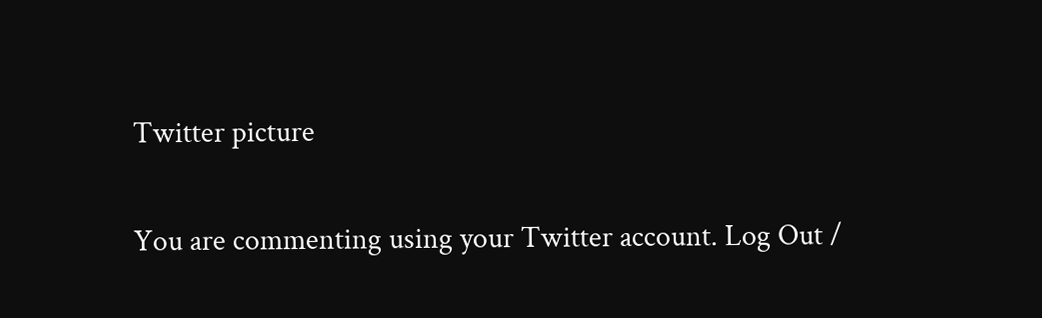Twitter picture

You are commenting using your Twitter account. Log Out /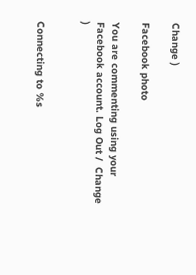Change )

Facebook photo

You are commenting using your Facebook account. Log Out /  Change )


Connecting to %s